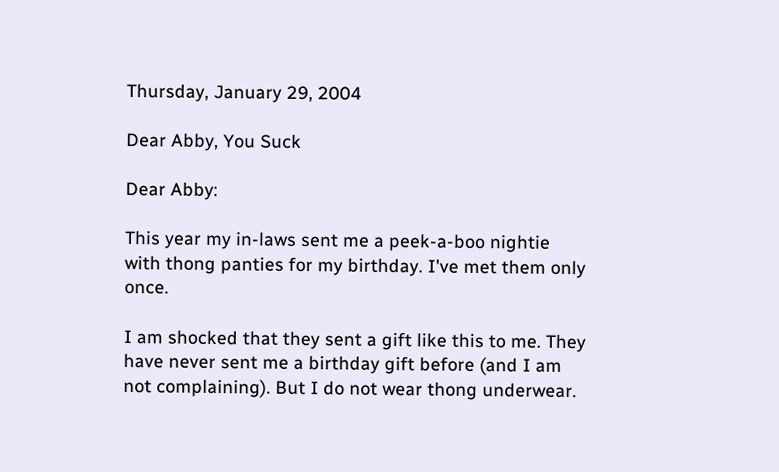Thursday, January 29, 2004

Dear Abby, You Suck

Dear Abby:

This year my in-laws sent me a peek-a-boo nightie with thong panties for my birthday. I've met them only once.

I am shocked that they sent a gift like this to me. They have never sent me a birthday gift before (and I am not complaining). But I do not wear thong underwear.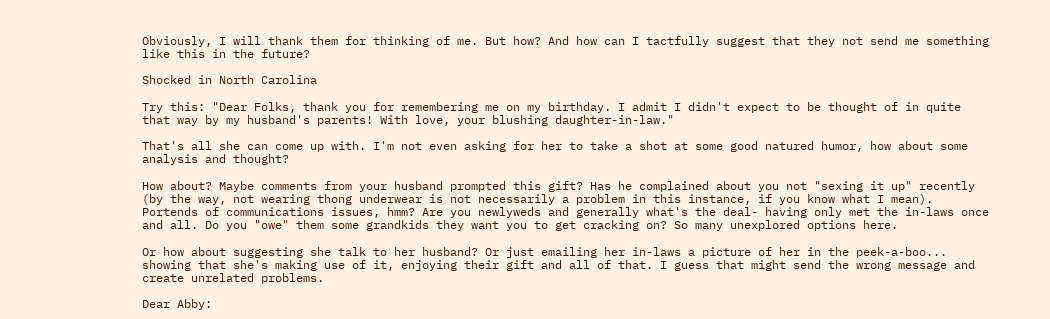Obviously, I will thank them for thinking of me. But how? And how can I tactfully suggest that they not send me something like this in the future?

Shocked in North Carolina

Try this: "Dear Folks, thank you for remembering me on my birthday. I admit I didn't expect to be thought of in quite that way by my husband's parents! With love, your blushing daughter-in-law."

That's all she can come up with. I'm not even asking for her to take a shot at some good natured humor, how about some analysis and thought?

How about? Maybe comments from your husband prompted this gift? Has he complained about you not "sexing it up" recently (by the way, not wearing thong underwear is not necessarily a problem in this instance, if you know what I mean). Portends of communications issues, hmm? Are you newlyweds and generally what's the deal- having only met the in-laws once and all. Do you "owe" them some grandkids they want you to get cracking on? So many unexplored options here.

Or how about suggesting she talk to her husband? Or just emailing her in-laws a picture of her in the peek-a-boo... showing that she's making use of it, enjoying their gift and all of that. I guess that might send the wrong message and create unrelated problems.

Dear Abby: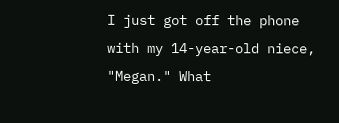I just got off the phone with my 14-year-old niece, "Megan." What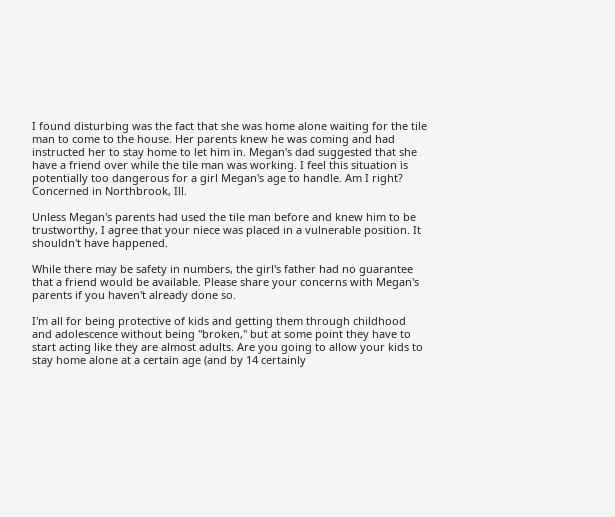I found disturbing was the fact that she was home alone waiting for the tile man to come to the house. Her parents knew he was coming and had instructed her to stay home to let him in. Megan's dad suggested that she have a friend over while the tile man was working. I feel this situation is potentially too dangerous for a girl Megan's age to handle. Am I right? Concerned in Northbrook, Ill.

Unless Megan's parents had used the tile man before and knew him to be trustworthy, I agree that your niece was placed in a vulnerable position. It shouldn't have happened.

While there may be safety in numbers, the girl's father had no guarantee that a friend would be available. Please share your concerns with Megan's parents if you haven't already done so.

I'm all for being protective of kids and getting them through childhood and adolescence without being "broken," but at some point they have to start acting like they are almost adults. Are you going to allow your kids to stay home alone at a certain age (and by 14 certainly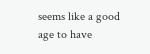seems like a good age to have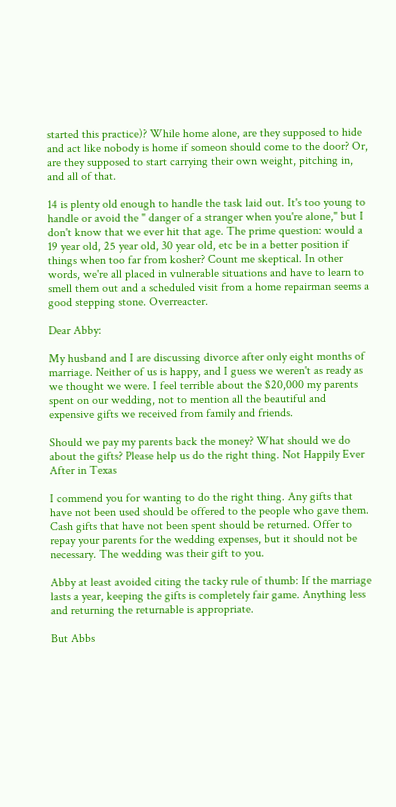started this practice)? While home alone, are they supposed to hide and act like nobody is home if someon should come to the door? Or, are they supposed to start carrying their own weight, pitching in, and all of that.

14 is plenty old enough to handle the task laid out. It's too young to handle or avoid the " danger of a stranger when you're alone," but I don't know that we ever hit that age. The prime question: would a 19 year old, 25 year old, 30 year old, etc be in a better position if things when too far from kosher? Count me skeptical. In other words, we're all placed in vulnerable situations and have to learn to smell them out and a scheduled visit from a home repairman seems a good stepping stone. Overreacter.

Dear Abby:

My husband and I are discussing divorce after only eight months of marriage. Neither of us is happy, and I guess we weren't as ready as we thought we were. I feel terrible about the $20,000 my parents spent on our wedding, not to mention all the beautiful and expensive gifts we received from family and friends.

Should we pay my parents back the money? What should we do about the gifts? Please help us do the right thing. Not Happily Ever After in Texas

I commend you for wanting to do the right thing. Any gifts that have not been used should be offered to the people who gave them. Cash gifts that have not been spent should be returned. Offer to repay your parents for the wedding expenses, but it should not be necessary. The wedding was their gift to you.

Abby at least avoided citing the tacky rule of thumb: If the marriage lasts a year, keeping the gifts is completely fair game. Anything less and returning the returnable is appropriate.

But Abbs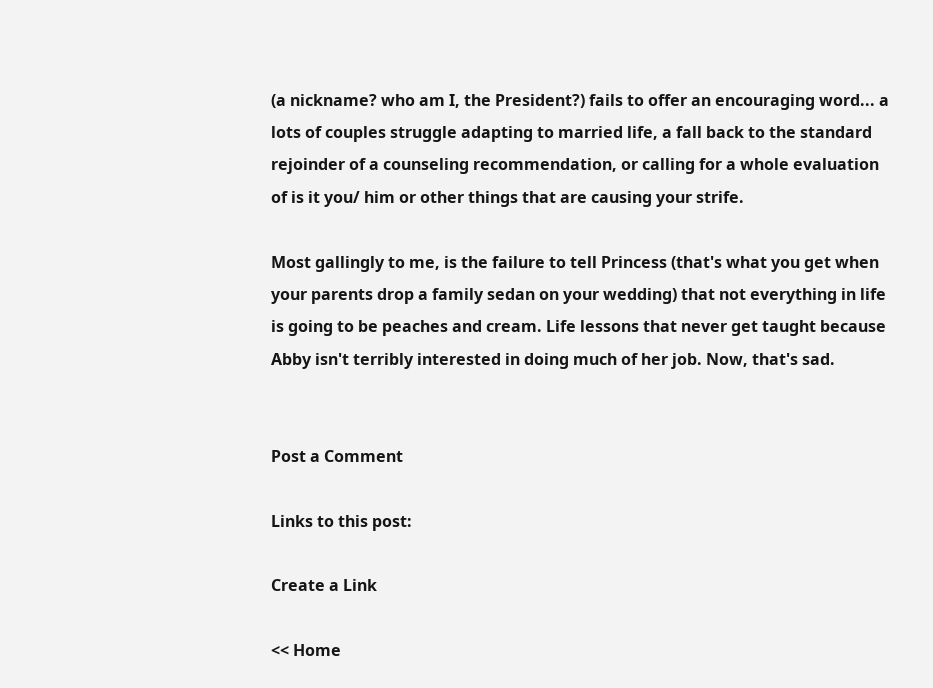(a nickname? who am I, the President?) fails to offer an encouraging word... a lots of couples struggle adapting to married life, a fall back to the standard rejoinder of a counseling recommendation, or calling for a whole evaluation of is it you/ him or other things that are causing your strife.

Most gallingly to me, is the failure to tell Princess (that's what you get when your parents drop a family sedan on your wedding) that not everything in life is going to be peaches and cream. Life lessons that never get taught because Abby isn't terribly interested in doing much of her job. Now, that's sad.


Post a Comment

Links to this post:

Create a Link

<< Home